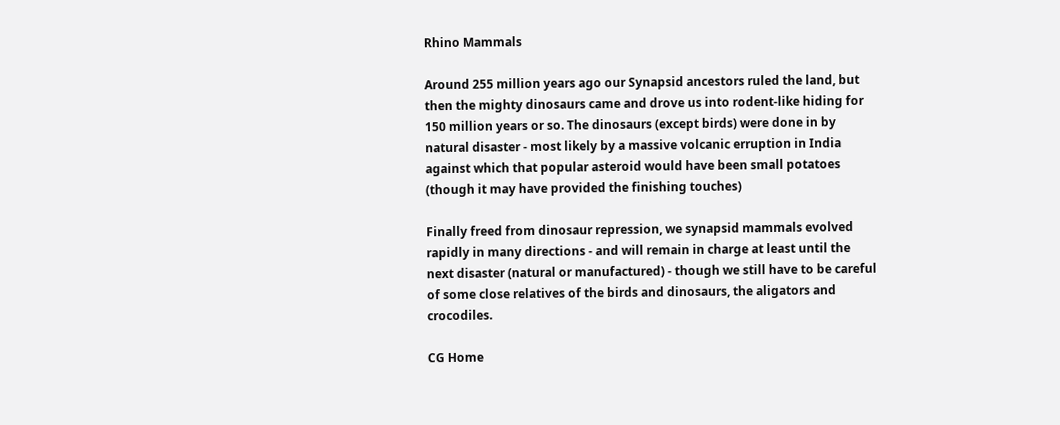Rhino Mammals

Around 255 million years ago our Synapsid ancestors ruled the land, but then the mighty dinosaurs came and drove us into rodent-like hiding for 150 million years or so. The dinosaurs (except birds) were done in by natural disaster - most likely by a massive volcanic erruption in India against which that popular asteroid would have been small potatoes (though it may have provided the finishing touches)

Finally freed from dinosaur repression, we synapsid mammals evolved rapidly in many directions - and will remain in charge at least until the next disaster (natural or manufactured) - though we still have to be careful of some close relatives of the birds and dinosaurs, the aligators and crocodiles.

CG Home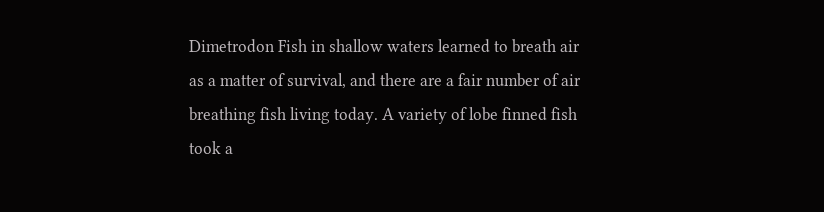Dimetrodon Fish in shallow waters learned to breath air as a matter of survival, and there are a fair number of air breathing fish living today. A variety of lobe finned fish took a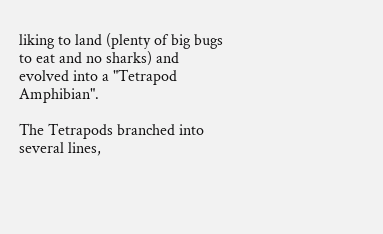liking to land (plenty of big bugs to eat and no sharks) and evolved into a "Tetrapod Amphibian".

The Tetrapods branched into several lines,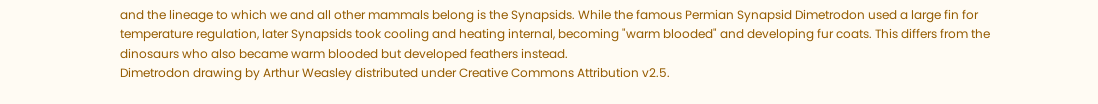and the lineage to which we and all other mammals belong is the Synapsids. While the famous Permian Synapsid Dimetrodon used a large fin for temperature regulation, later Synapsids took cooling and heating internal, becoming "warm blooded" and developing fur coats. This differs from the dinosaurs who also became warm blooded but developed feathers instead.
Dimetrodon drawing by Arthur Weasley distributed under Creative Commons Attribution v2.5.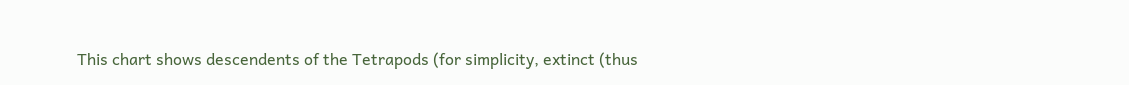This chart shows descendents of the Tetrapods (for simplicity, extinct (thus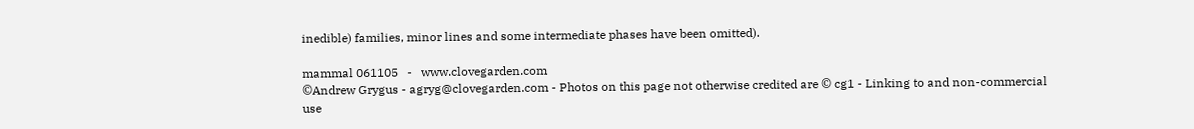inedible) families, minor lines and some intermediate phases have been omitted).

mammal 061105   -   www.clovegarden.com
©Andrew Grygus - agryg@clovegarden.com - Photos on this page not otherwise credited are © cg1 - Linking to and non-commercial use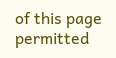of this page permitted